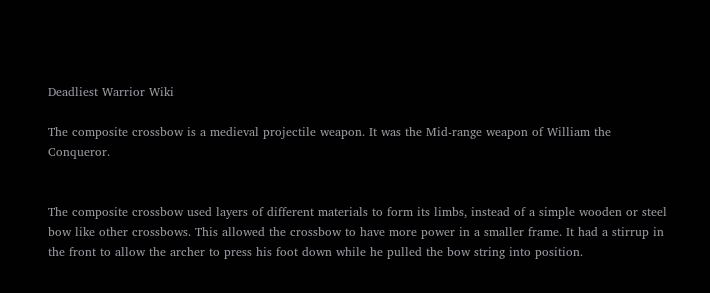Deadliest Warrior Wiki

The composite crossbow is a medieval projectile weapon. It was the Mid-range weapon of William the Conqueror.


The composite crossbow used layers of different materials to form its limbs, instead of a simple wooden or steel bow like other crossbows. This allowed the crossbow to have more power in a smaller frame. It had a stirrup in the front to allow the archer to press his foot down while he pulled the bow string into position.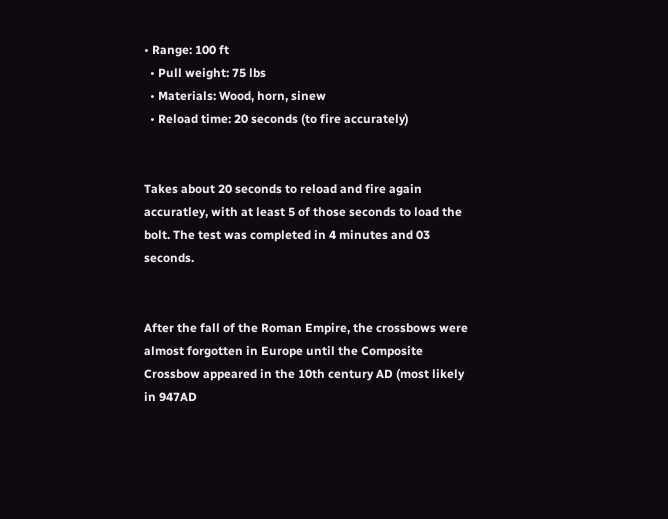• Range: 100 ft
  • Pull weight: 75 lbs
  • Materials: Wood, horn, sinew
  • Reload time: 20 seconds (to fire accurately)


Takes about 20 seconds to reload and fire again accuratley, with at least 5 of those seconds to load the bolt. The test was completed in 4 minutes and 03 seconds.


After the fall of the Roman Empire, the crossbows were almost forgotten in Europe until the Composite Crossbow appeared in the 10th century AD (most likely in 947AD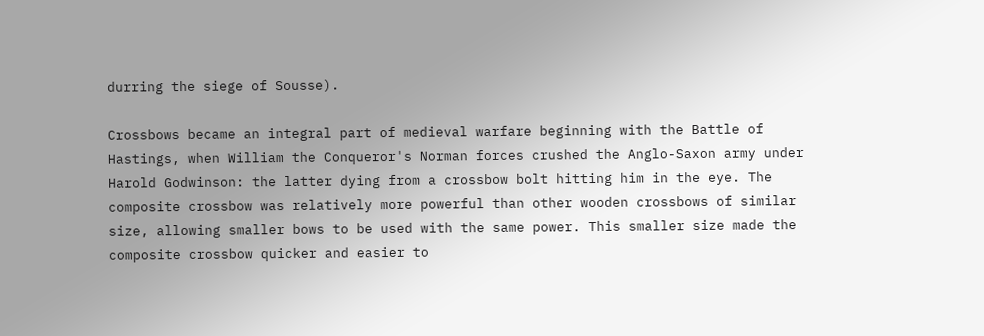durring the siege of Sousse).

Crossbows became an integral part of medieval warfare beginning with the Battle of Hastings, when William the Conqueror's Norman forces crushed the Anglo-Saxon army under Harold Godwinson: the latter dying from a crossbow bolt hitting him in the eye. The composite crossbow was relatively more powerful than other wooden crossbows of similar size, allowing smaller bows to be used with the same power. This smaller size made the composite crossbow quicker and easier to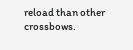reload than other crossbows.